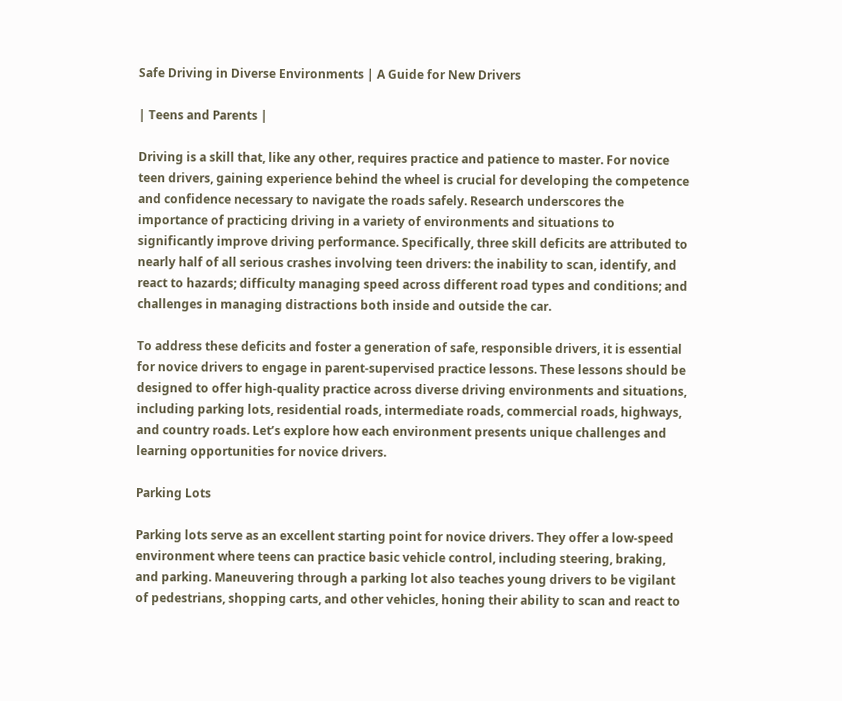Safe Driving in Diverse Environments | A Guide for New Drivers

| Teens and Parents |

Driving is a skill that, like any other, requires practice and patience to master. For novice teen drivers, gaining experience behind the wheel is crucial for developing the competence and confidence necessary to navigate the roads safely. Research underscores the importance of practicing driving in a variety of environments and situations to significantly improve driving performance. Specifically, three skill deficits are attributed to nearly half of all serious crashes involving teen drivers: the inability to scan, identify, and react to hazards; difficulty managing speed across different road types and conditions; and challenges in managing distractions both inside and outside the car.

To address these deficits and foster a generation of safe, responsible drivers, it is essential for novice drivers to engage in parent-supervised practice lessons. These lessons should be designed to offer high-quality practice across diverse driving environments and situations, including parking lots, residential roads, intermediate roads, commercial roads, highways, and country roads. Let’s explore how each environment presents unique challenges and learning opportunities for novice drivers.

Parking Lots

Parking lots serve as an excellent starting point for novice drivers. They offer a low-speed environment where teens can practice basic vehicle control, including steering, braking, and parking. Maneuvering through a parking lot also teaches young drivers to be vigilant of pedestrians, shopping carts, and other vehicles, honing their ability to scan and react to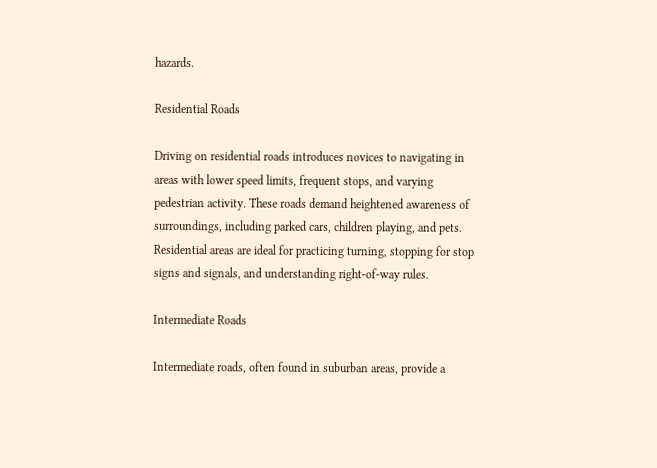hazards.

Residential Roads

Driving on residential roads introduces novices to navigating in areas with lower speed limits, frequent stops, and varying pedestrian activity. These roads demand heightened awareness of surroundings, including parked cars, children playing, and pets. Residential areas are ideal for practicing turning, stopping for stop signs and signals, and understanding right-of-way rules.

Intermediate Roads

Intermediate roads, often found in suburban areas, provide a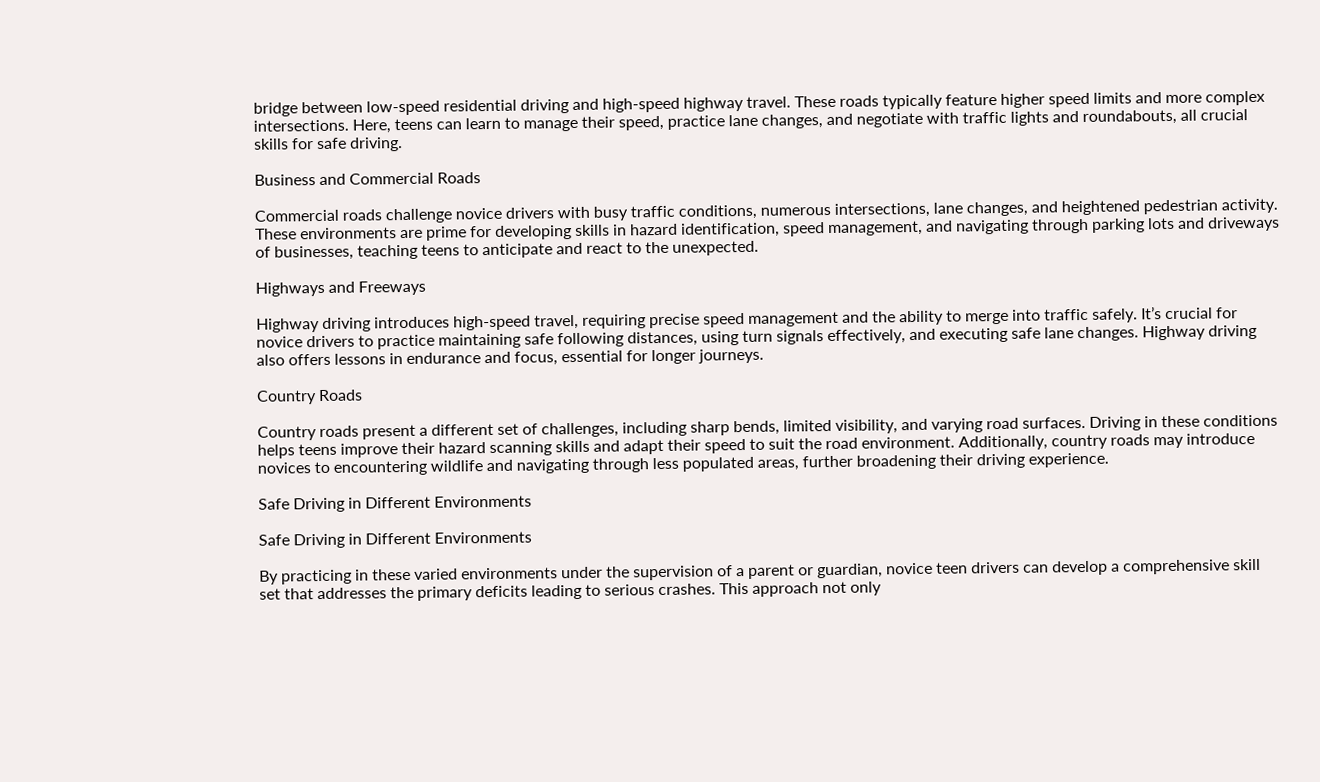bridge between low-speed residential driving and high-speed highway travel. These roads typically feature higher speed limits and more complex intersections. Here, teens can learn to manage their speed, practice lane changes, and negotiate with traffic lights and roundabouts, all crucial skills for safe driving.

Business and Commercial Roads

Commercial roads challenge novice drivers with busy traffic conditions, numerous intersections, lane changes, and heightened pedestrian activity. These environments are prime for developing skills in hazard identification, speed management, and navigating through parking lots and driveways of businesses, teaching teens to anticipate and react to the unexpected.

Highways and Freeways

Highway driving introduces high-speed travel, requiring precise speed management and the ability to merge into traffic safely. It’s crucial for novice drivers to practice maintaining safe following distances, using turn signals effectively, and executing safe lane changes. Highway driving also offers lessons in endurance and focus, essential for longer journeys.

Country Roads

Country roads present a different set of challenges, including sharp bends, limited visibility, and varying road surfaces. Driving in these conditions helps teens improve their hazard scanning skills and adapt their speed to suit the road environment. Additionally, country roads may introduce novices to encountering wildlife and navigating through less populated areas, further broadening their driving experience.

Safe Driving in Different Environments

Safe Driving in Different Environments

By practicing in these varied environments under the supervision of a parent or guardian, novice teen drivers can develop a comprehensive skill set that addresses the primary deficits leading to serious crashes. This approach not only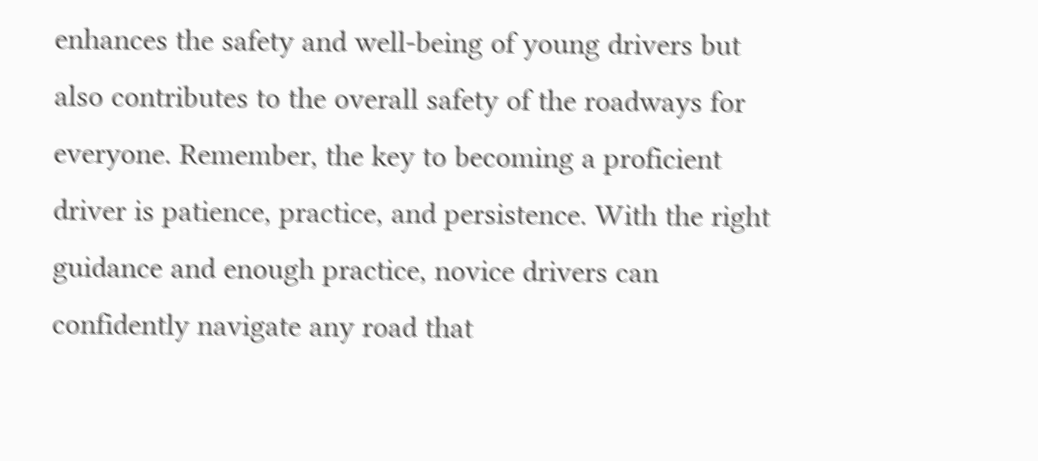enhances the safety and well-being of young drivers but also contributes to the overall safety of the roadways for everyone. Remember, the key to becoming a proficient driver is patience, practice, and persistence. With the right guidance and enough practice, novice drivers can confidently navigate any road that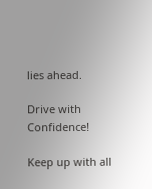lies ahead.

Drive with Confidence!

Keep up with all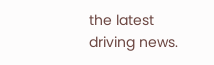the latest driving news.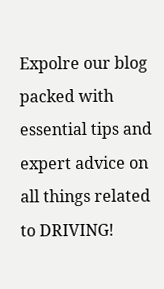Expolre our blog packed with essential tips and expert advice on all things related to DRIVING!